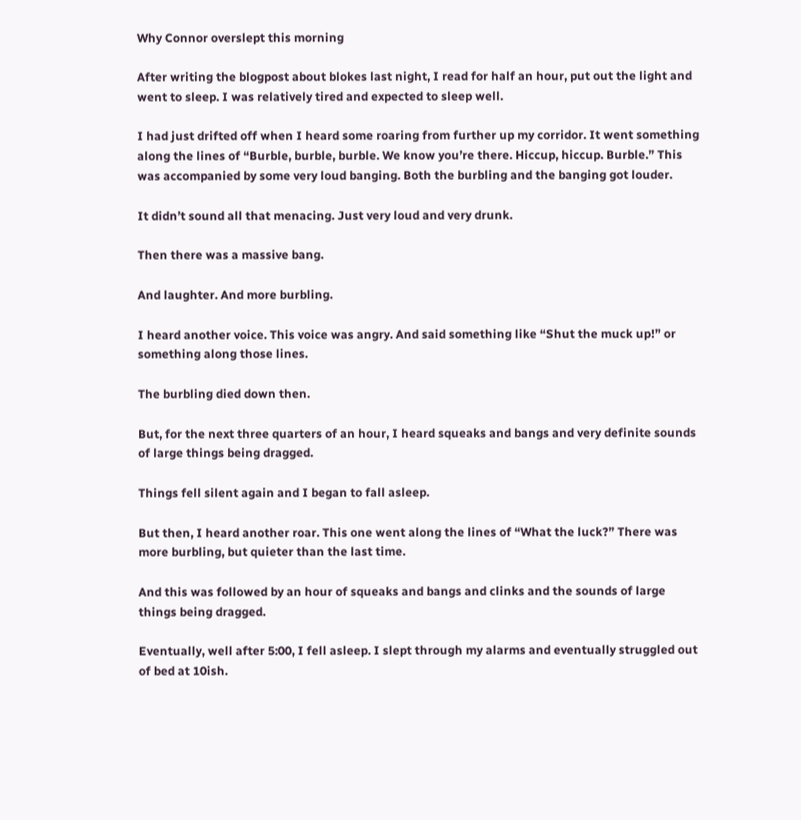Why Connor overslept this morning

After writing the blogpost about blokes last night, I read for half an hour, put out the light and went to sleep. I was relatively tired and expected to sleep well.

I had just drifted off when I heard some roaring from further up my corridor. It went something along the lines of “Burble, burble, burble. We know you’re there. Hiccup, hiccup. Burble.” This was accompanied by some very loud banging. Both the burbling and the banging got louder.

It didn’t sound all that menacing. Just very loud and very drunk.

Then there was a massive bang.

And laughter. And more burbling.

I heard another voice. This voice was angry. And said something like “Shut the muck up!” or something along those lines.

The burbling died down then.

But, for the next three quarters of an hour, I heard squeaks and bangs and very definite sounds of large things being dragged.

Things fell silent again and I began to fall asleep.

But then, I heard another roar. This one went along the lines of “What the luck?” There was more burbling, but quieter than the last time.

And this was followed by an hour of squeaks and bangs and clinks and the sounds of large things being dragged.

Eventually, well after 5:00, I fell asleep. I slept through my alarms and eventually struggled out of bed at 10ish.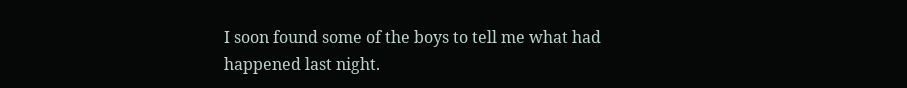I soon found some of the boys to tell me what had happened last night.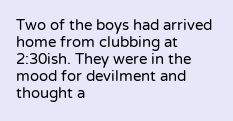Two of the boys had arrived home from clubbing at 2:30ish. They were in the mood for devilment and thought a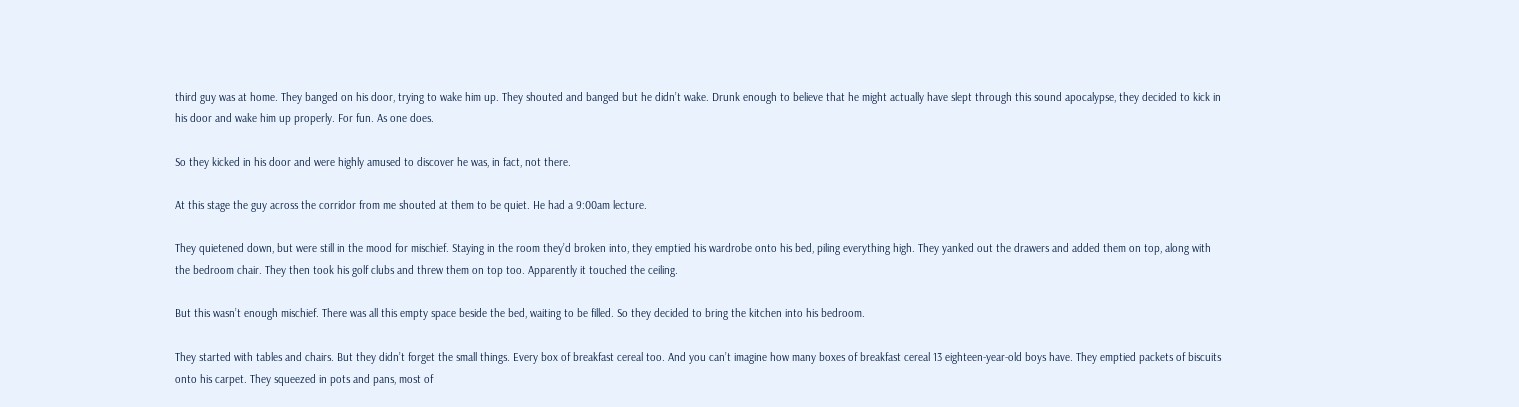third guy was at home. They banged on his door, trying to wake him up. They shouted and banged but he didn’t wake. Drunk enough to believe that he might actually have slept through this sound apocalypse, they decided to kick in his door and wake him up properly. For fun. As one does.

So they kicked in his door and were highly amused to discover he was, in fact, not there.

At this stage the guy across the corridor from me shouted at them to be quiet. He had a 9:00am lecture.

They quietened down, but were still in the mood for mischief. Staying in the room they’d broken into, they emptied his wardrobe onto his bed, piling everything high. They yanked out the drawers and added them on top, along with the bedroom chair. They then took his golf clubs and threw them on top too. Apparently it touched the ceiling.

But this wasn’t enough mischief. There was all this empty space beside the bed, waiting to be filled. So they decided to bring the kitchen into his bedroom.

They started with tables and chairs. But they didn’t forget the small things. Every box of breakfast cereal too. And you can’t imagine how many boxes of breakfast cereal 13 eighteen-year-old boys have. They emptied packets of biscuits onto his carpet. They squeezed in pots and pans, most of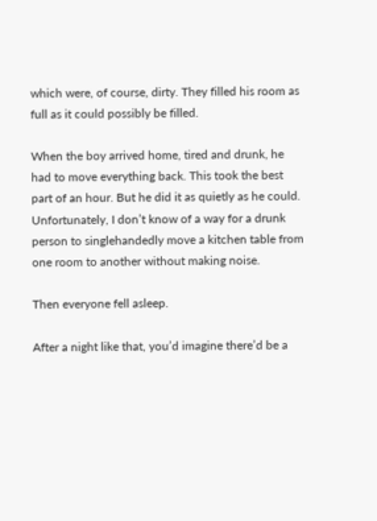which were, of course, dirty. They filled his room as full as it could possibly be filled.

When the boy arrived home, tired and drunk, he had to move everything back. This took the best part of an hour. But he did it as quietly as he could. Unfortunately, I don’t know of a way for a drunk person to singlehandedly move a kitchen table from one room to another without making noise.

Then everyone fell asleep.

After a night like that, you’d imagine there’d be a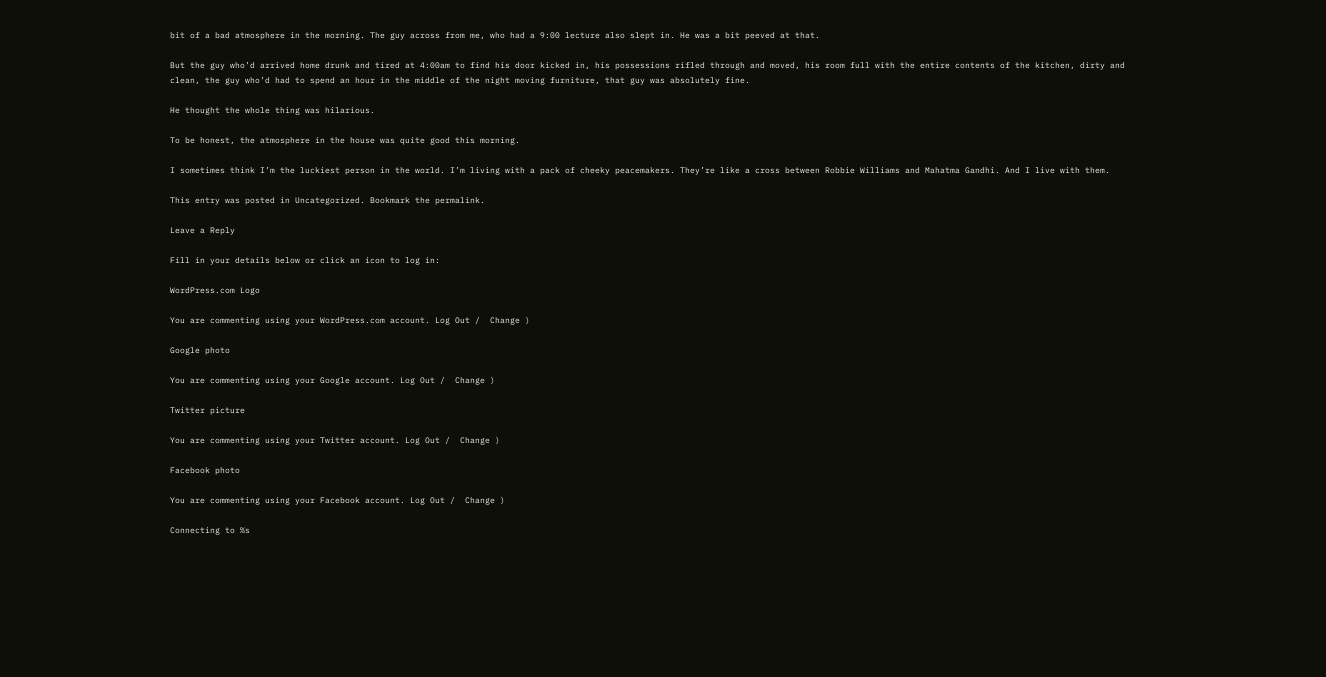bit of a bad atmosphere in the morning. The guy across from me, who had a 9:00 lecture also slept in. He was a bit peeved at that.

But the guy who’d arrived home drunk and tired at 4:00am to find his door kicked in, his possessions rifled through and moved, his room full with the entire contents of the kitchen, dirty and clean, the guy who’d had to spend an hour in the middle of the night moving furniture, that guy was absolutely fine.

He thought the whole thing was hilarious.

To be honest, the atmosphere in the house was quite good this morning.

I sometimes think I’m the luckiest person in the world. I’m living with a pack of cheeky peacemakers. They’re like a cross between Robbie Williams and Mahatma Gandhi. And I live with them.

This entry was posted in Uncategorized. Bookmark the permalink.

Leave a Reply

Fill in your details below or click an icon to log in:

WordPress.com Logo

You are commenting using your WordPress.com account. Log Out /  Change )

Google photo

You are commenting using your Google account. Log Out /  Change )

Twitter picture

You are commenting using your Twitter account. Log Out /  Change )

Facebook photo

You are commenting using your Facebook account. Log Out /  Change )

Connecting to %s